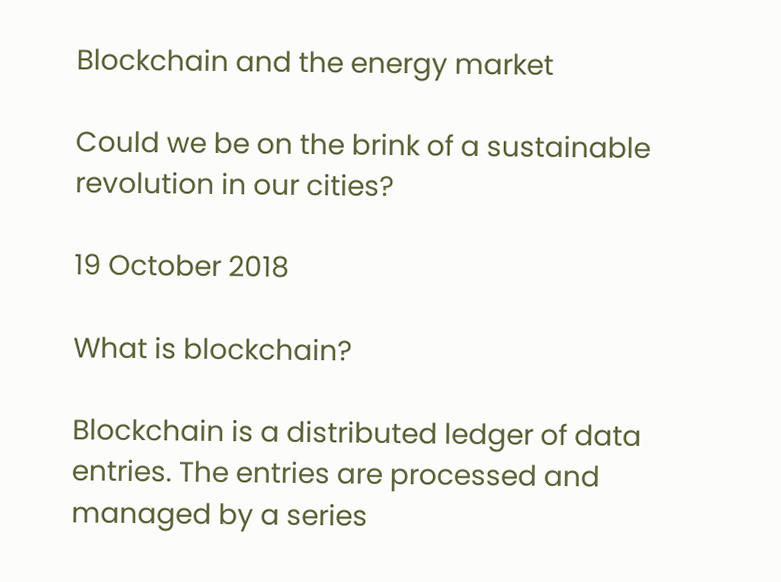Blockchain and the energy market

Could we be on the brink of a sustainable revolution in our cities?

19 October 2018

What is blockchain?

Blockchain is a distributed ledger of data entries. The entries are processed and managed by a series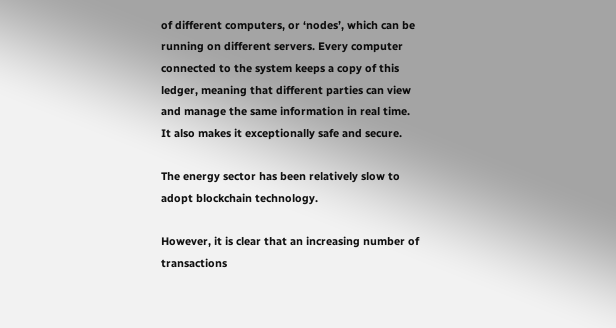of different computers, or ‘nodes’, which can be running on different servers. Every computer connected to the system keeps a copy of this ledger, meaning that different parties can view and manage the same information in real time. It also makes it exceptionally safe and secure.

The energy sector has been relatively slow to adopt blockchain technology.

However, it is clear that an increasing number of transactions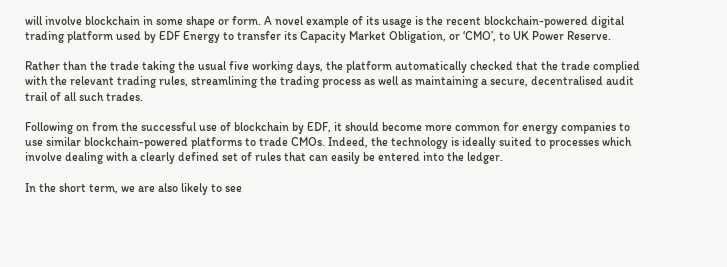will involve blockchain in some shape or form. A novel example of its usage is the recent blockchain-powered digital trading platform used by EDF Energy to transfer its Capacity Market Obligation, or ‘CMO’, to UK Power Reserve.

Rather than the trade taking the usual five working days, the platform automatically checked that the trade complied with the relevant trading rules, streamlining the trading process as well as maintaining a secure, decentralised audit trail of all such trades.

Following on from the successful use of blockchain by EDF, it should become more common for energy companies to use similar blockchain-powered platforms to trade CMOs. Indeed, the technology is ideally suited to processes which involve dealing with a clearly defined set of rules that can easily be entered into the ledger.

In the short term, we are also likely to see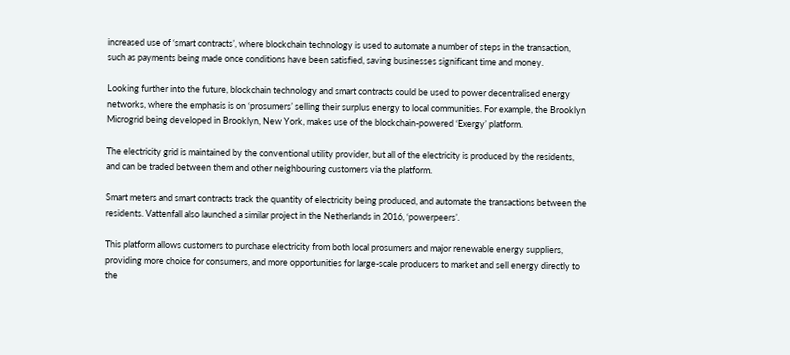increased use of ‘smart contracts’, where blockchain technology is used to automate a number of steps in the transaction, such as payments being made once conditions have been satisfied, saving businesses significant time and money.

Looking further into the future, blockchain technology and smart contracts could be used to power decentralised energy networks, where the emphasis is on ‘prosumers’ selling their surplus energy to local communities. For example, the Brooklyn Microgrid being developed in Brooklyn, New York, makes use of the blockchain-powered ‘Exergy’ platform.

The electricity grid is maintained by the conventional utility provider, but all of the electricity is produced by the residents, and can be traded between them and other neighbouring customers via the platform.

Smart meters and smart contracts track the quantity of electricity being produced, and automate the transactions between the residents. Vattenfall also launched a similar project in the Netherlands in 2016, ‘powerpeers’.

This platform allows customers to purchase electricity from both local prosumers and major renewable energy suppliers, providing more choice for consumers, and more opportunities for large-scale producers to market and sell energy directly to the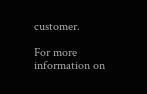customer.

For more information on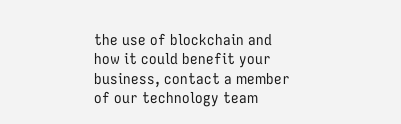the use of blockchain and how it could benefit your business, contact a member of our technology team